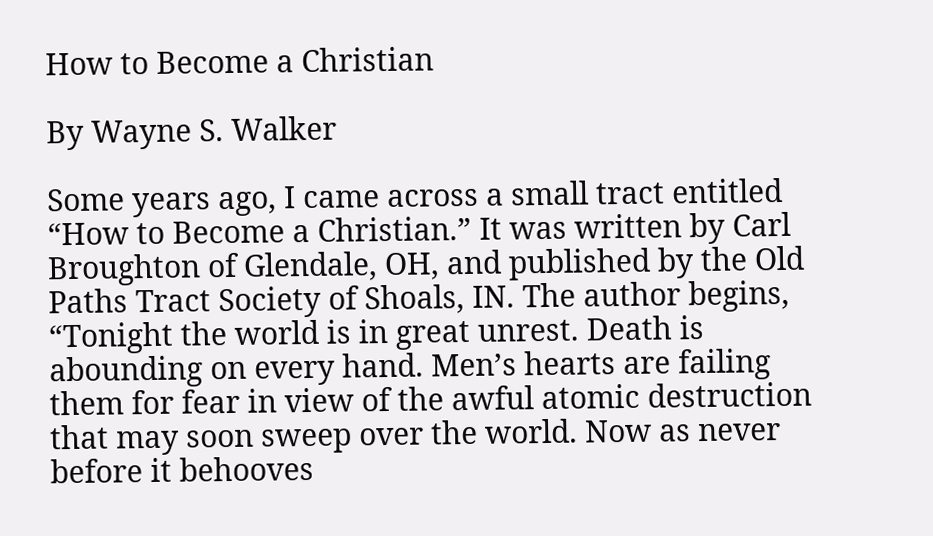How to Become a Christian

By Wayne S. Walker

Some years ago, I came across a small tract entitled “How to Become a Christian.” It was written by Carl Broughton of Glendale, OH, and published by the Old Paths Tract Society of Shoals, IN. The author begins, “Tonight the world is in great unrest. Death is abounding on every hand. Men’s hearts are failing them for fear in view of the awful atomic destruction that may soon sweep over the world. Now as never before it behooves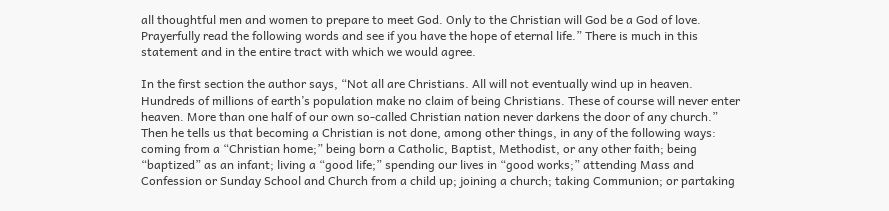all thoughtful men and women to prepare to meet God. Only to the Christian will God be a God of love. Prayerfully read the following words and see if you have the hope of eternal life.” There is much in this statement and in the entire tract with which we would agree.

In the first section the author says, “Not all are Christians. All will not eventually wind up in heaven. Hundreds of millions of earth’s population make no claim of being Christians. These of course will never enter heaven. More than one half of our own so-called Christian nation never darkens the door of any church.” Then he tells us that becoming a Christian is not done, among other things, in any of the following ways: coming from a “Christian home;” being born a Catholic, Baptist, Methodist, or any other faith; being “baptized” as an infant; living a “good life;” spending our lives in “good works;” attending Mass and Confession or Sunday School and Church from a child up; joining a church; taking Communion; or partaking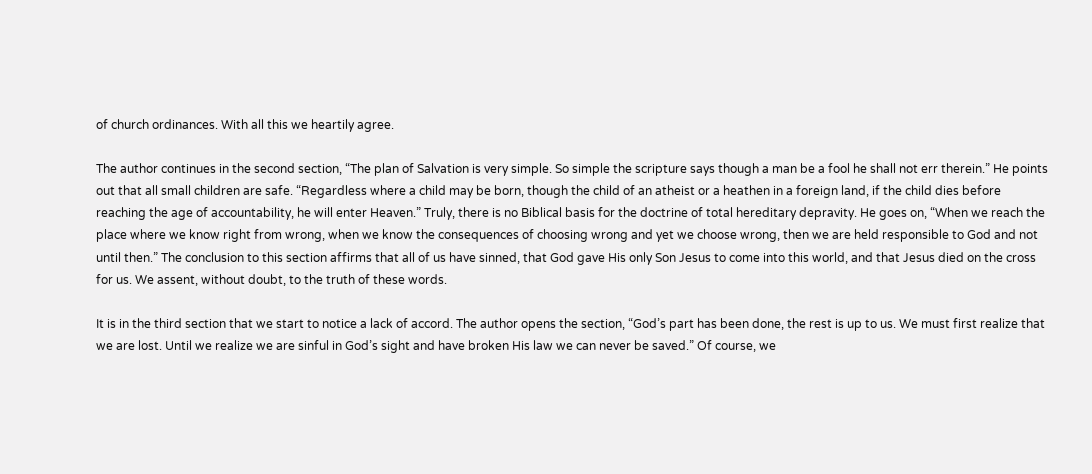of church ordinances. With all this we heartily agree.

The author continues in the second section, “The plan of Salvation is very simple. So simple the scripture says though a man be a fool he shall not err therein.” He points out that all small children are safe. “Regardless where a child may be born, though the child of an atheist or a heathen in a foreign land, if the child dies before reaching the age of accountability, he will enter Heaven.” Truly, there is no Biblical basis for the doctrine of total hereditary depravity. He goes on, “When we reach the place where we know right from wrong, when we know the consequences of choosing wrong and yet we choose wrong, then we are held responsible to God and not until then.” The conclusion to this section affirms that all of us have sinned, that God gave His only Son Jesus to come into this world, and that Jesus died on the cross for us. We assent, without doubt, to the truth of these words.

It is in the third section that we start to notice a lack of accord. The author opens the section, “God’s part has been done, the rest is up to us. We must first realize that we are lost. Until we realize we are sinful in God’s sight and have broken His law we can never be saved.” Of course, we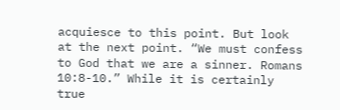acquiesce to this point. But look at the next point. “We must confess to God that we are a sinner. Romans 10:8-10.” While it is certainly true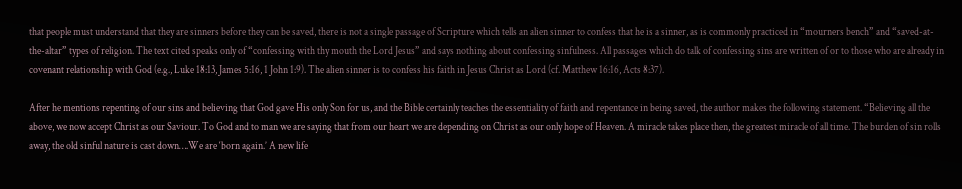that people must understand that they are sinners before they can be saved, there is not a single passage of Scripture which tells an alien sinner to confess that he is a sinner, as is commonly practiced in “mourners bench” and “saved-at-the-altar” types of religion. The text cited speaks only of “confessing with thy mouth the Lord Jesus” and says nothing about confessing sinfulness. All passages which do talk of confessing sins are written of or to those who are already in covenant relationship with God (e.g., Luke 18:13, James 5:16, 1 John 1:9). The alien sinner is to confess his faith in Jesus Christ as Lord (cf. Matthew 16:16, Acts 8:37).

After he mentions repenting of our sins and believing that God gave His only Son for us, and the Bible certainly teaches the essentiality of faith and repentance in being saved, the author makes the following statement. “Believing all the above, we now accept Christ as our Saviour. To God and to man we are saying that from our heart we are depending on Christ as our only hope of Heaven. A miracle takes place then, the greatest miracle of all time. The burden of sin rolls away, the old sinful nature is cast down….We are ‘born again.’ A new life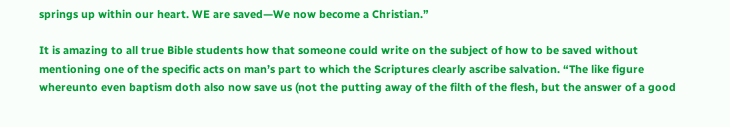springs up within our heart. WE are saved—We now become a Christian.”

It is amazing to all true Bible students how that someone could write on the subject of how to be saved without mentioning one of the specific acts on man’s part to which the Scriptures clearly ascribe salvation. “The like figure whereunto even baptism doth also now save us (not the putting away of the filth of the flesh, but the answer of a good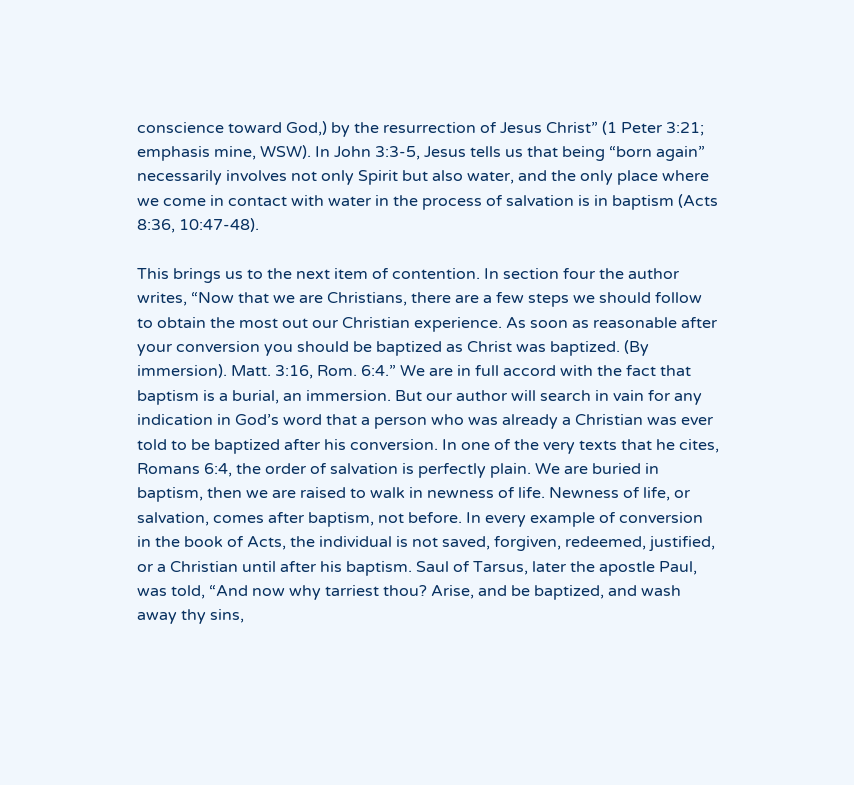conscience toward God,) by the resurrection of Jesus Christ” (1 Peter 3:21; emphasis mine, WSW). In John 3:3-5, Jesus tells us that being “born again” necessarily involves not only Spirit but also water, and the only place where we come in contact with water in the process of salvation is in baptism (Acts 8:36, 10:47-48).

This brings us to the next item of contention. In section four the author writes, “Now that we are Christians, there are a few steps we should follow to obtain the most out our Christian experience. As soon as reasonable after your conversion you should be baptized as Christ was baptized. (By immersion). Matt. 3:16, Rom. 6:4.” We are in full accord with the fact that baptism is a burial, an immersion. But our author will search in vain for any indication in God’s word that a person who was already a Christian was ever told to be baptized after his conversion. In one of the very texts that he cites, Romans 6:4, the order of salvation is perfectly plain. We are buried in baptism, then we are raised to walk in newness of life. Newness of life, or salvation, comes after baptism, not before. In every example of conversion in the book of Acts, the individual is not saved, forgiven, redeemed, justified, or a Christian until after his baptism. Saul of Tarsus, later the apostle Paul, was told, “And now why tarriest thou? Arise, and be baptized, and wash away thy sins,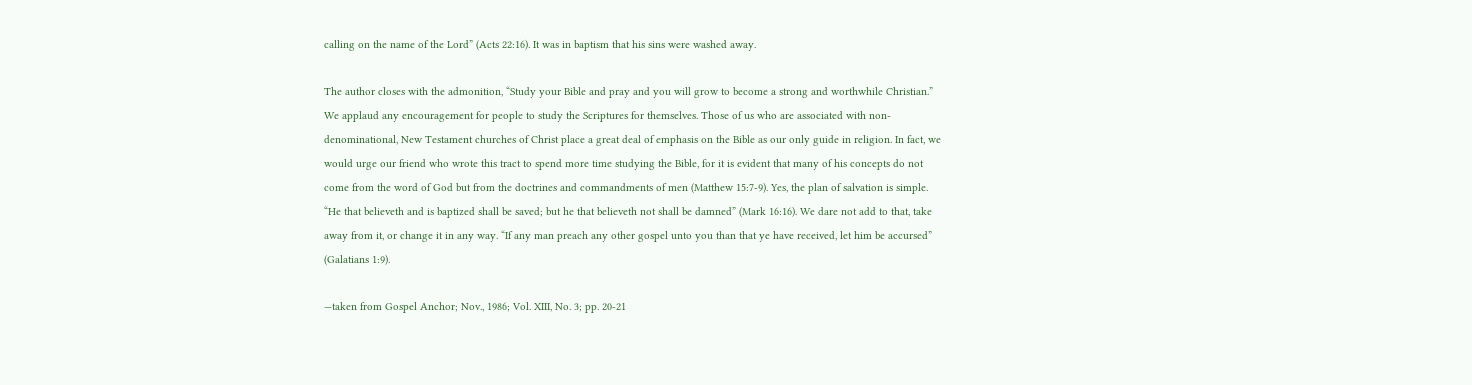calling on the name of the Lord” (Acts 22:16). It was in baptism that his sins were washed away.

The author closes with the admonition, “Study your Bible and pray and you will grow to become a strong and worthwhile Christian.” We applaud any encouragement for people to study the Scriptures for themselves. Those of us who are associated with non-denominational, New Testament churches of Christ place a great deal of emphasis on the Bible as our only guide in religion. In fact, we would urge our friend who wrote this tract to spend more time studying the Bible, for it is evident that many of his concepts do not come from the word of God but from the doctrines and commandments of men (Matthew 15:7-9). Yes, the plan of salvation is simple. “He that believeth and is baptized shall be saved; but he that believeth not shall be damned” (Mark 16:16). We dare not add to that, take away from it, or change it in any way. “If any man preach any other gospel unto you than that ye have received, let him be accursed” (Galatians 1:9).

—taken from Gospel Anchor; Nov., 1986; Vol. XIII, No. 3; pp. 20-21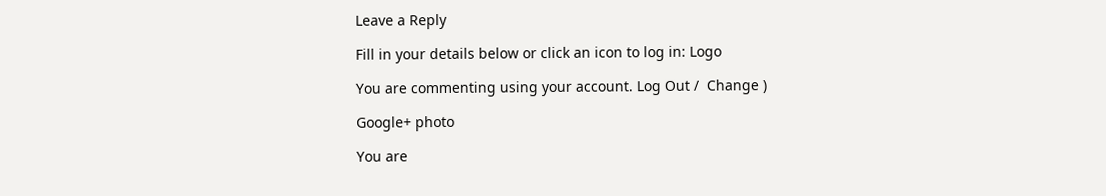Leave a Reply

Fill in your details below or click an icon to log in: Logo

You are commenting using your account. Log Out /  Change )

Google+ photo

You are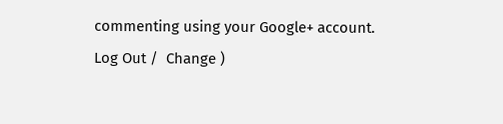commenting using your Google+ account. Log Out /  Change )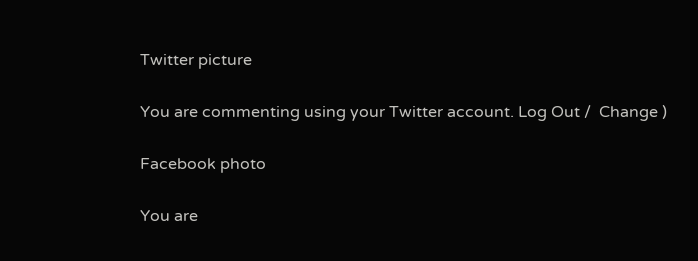Twitter picture

You are commenting using your Twitter account. Log Out /  Change )

Facebook photo

You are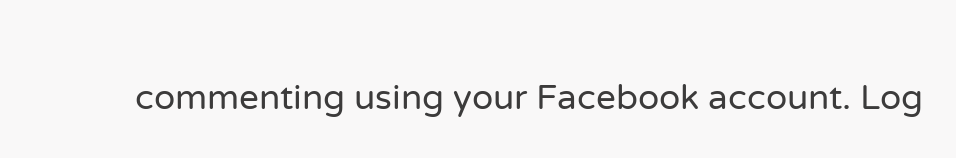commenting using your Facebook account. Log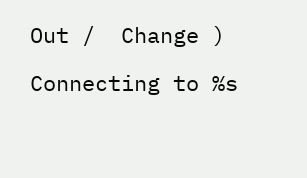Out /  Change )

Connecting to %s